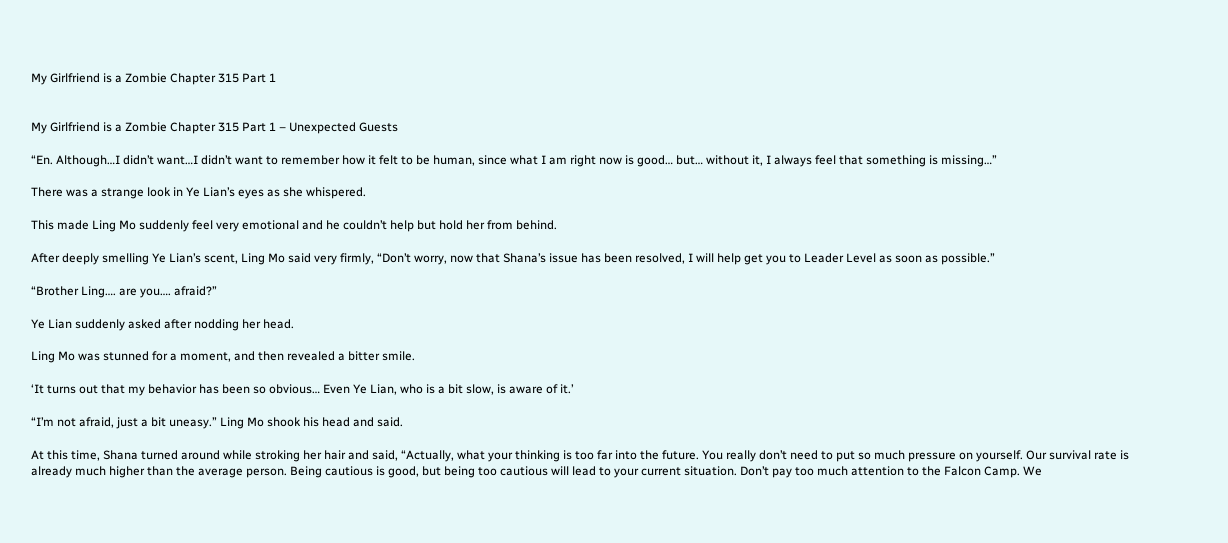My Girlfriend is a Zombie Chapter 315 Part 1


My Girlfriend is a Zombie Chapter 315 Part 1 – Unexpected Guests

“En. Although…I didn’t want…I didn’t want to remember how it felt to be human, since what I am right now is good… but… without it, I always feel that something is missing…”

There was a strange look in Ye Lian’s eyes as she whispered.

This made Ling Mo suddenly feel very emotional and he couldn’t help but hold her from behind.

After deeply smelling Ye Lian’s scent, Ling Mo said very firmly, “Don’t worry, now that Shana’s issue has been resolved, I will help get you to Leader Level as soon as possible.”

“Brother Ling…. are you…. afraid?”

Ye Lian suddenly asked after nodding her head.

Ling Mo was stunned for a moment, and then revealed a bitter smile.

‘It turns out that my behavior has been so obvious… Even Ye Lian, who is a bit slow, is aware of it.’

“I’m not afraid, just a bit uneasy.” Ling Mo shook his head and said.

At this time, Shana turned around while stroking her hair and said, “Actually, what your thinking is too far into the future. You really don’t need to put so much pressure on yourself. Our survival rate is already much higher than the average person. Being cautious is good, but being too cautious will lead to your current situation. Don’t pay too much attention to the Falcon Camp. We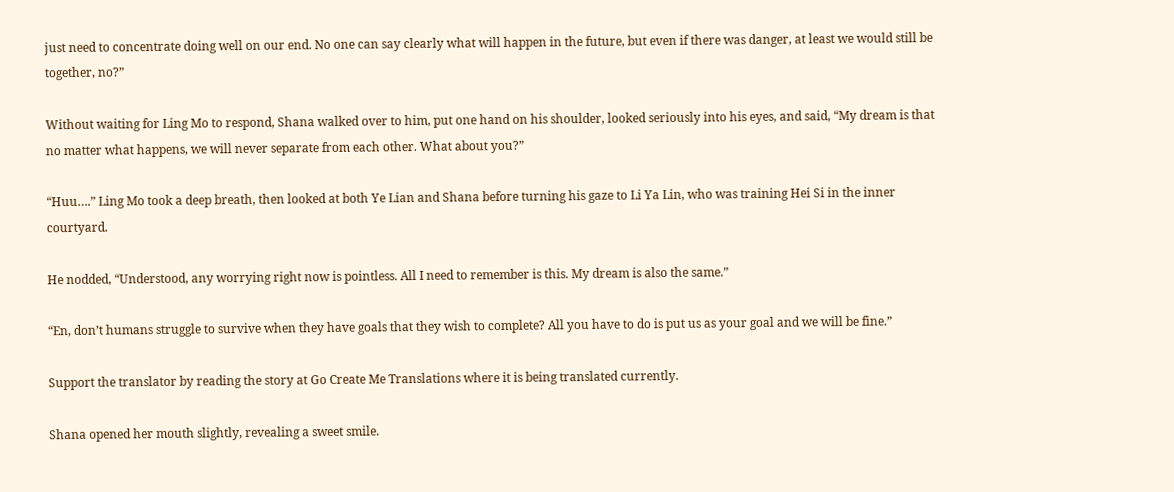just need to concentrate doing well on our end. No one can say clearly what will happen in the future, but even if there was danger, at least we would still be together, no?”

Without waiting for Ling Mo to respond, Shana walked over to him, put one hand on his shoulder, looked seriously into his eyes, and said, “My dream is that no matter what happens, we will never separate from each other. What about you?”

“Huu….” Ling Mo took a deep breath, then looked at both Ye Lian and Shana before turning his gaze to Li Ya Lin, who was training Hei Si in the inner courtyard.

He nodded, “Understood, any worrying right now is pointless. All I need to remember is this. My dream is also the same.”

“En, don’t humans struggle to survive when they have goals that they wish to complete? All you have to do is put us as your goal and we will be fine.”

Support the translator by reading the story at Go Create Me Translations where it is being translated currently.

Shana opened her mouth slightly, revealing a sweet smile.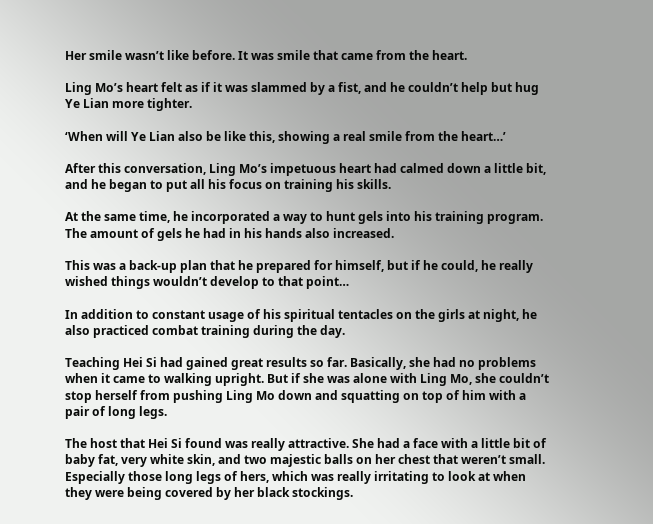Her smile wasn’t like before. It was smile that came from the heart.

Ling Mo’s heart felt as if it was slammed by a fist, and he couldn’t help but hug Ye Lian more tighter.

‘When will Ye Lian also be like this, showing a real smile from the heart…’

After this conversation, Ling Mo’s impetuous heart had calmed down a little bit, and he began to put all his focus on training his skills.

At the same time, he incorporated a way to hunt gels into his training program. The amount of gels he had in his hands also increased.

This was a back-up plan that he prepared for himself, but if he could, he really wished things wouldn’t develop to that point…

In addition to constant usage of his spiritual tentacles on the girls at night, he also practiced combat training during the day.

Teaching Hei Si had gained great results so far. Basically, she had no problems when it came to walking upright. But if she was alone with Ling Mo, she couldn’t stop herself from pushing Ling Mo down and squatting on top of him with a pair of long legs.

The host that Hei Si found was really attractive. She had a face with a little bit of baby fat, very white skin, and two majestic balls on her chest that weren’t small. Especially those long legs of hers, which was really irritating to look at when they were being covered by her black stockings.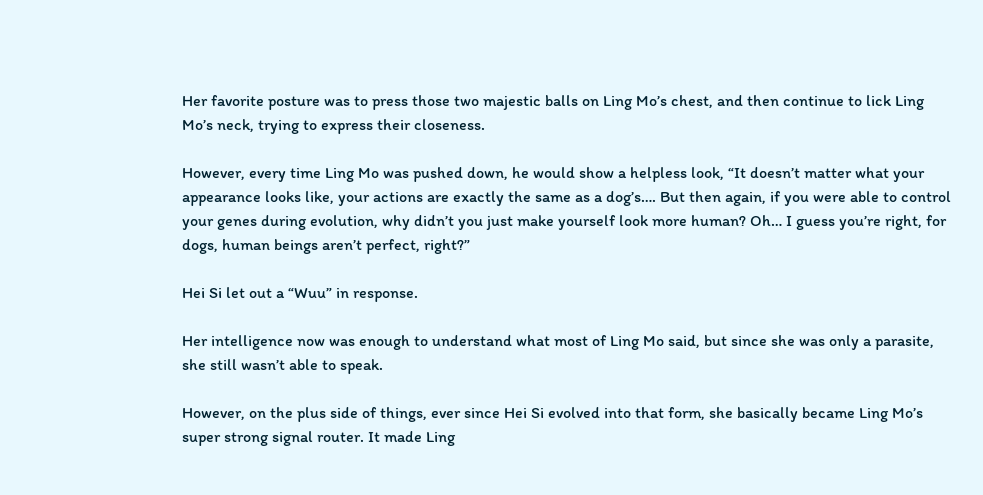Her favorite posture was to press those two majestic balls on Ling Mo’s chest, and then continue to lick Ling Mo’s neck, trying to express their closeness.

However, every time Ling Mo was pushed down, he would show a helpless look, “It doesn’t matter what your appearance looks like, your actions are exactly the same as a dog’s…. But then again, if you were able to control your genes during evolution, why didn’t you just make yourself look more human? Oh… I guess you’re right, for dogs, human beings aren’t perfect, right?”

Hei Si let out a “Wuu” in response.

Her intelligence now was enough to understand what most of Ling Mo said, but since she was only a parasite, she still wasn’t able to speak.

However, on the plus side of things, ever since Hei Si evolved into that form, she basically became Ling Mo’s super strong signal router. It made Ling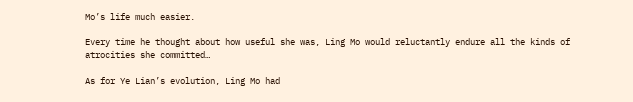Mo’s life much easier.

Every time he thought about how useful she was, Ling Mo would reluctantly endure all the kinds of atrocities she committed…

As for Ye Lian’s evolution, Ling Mo had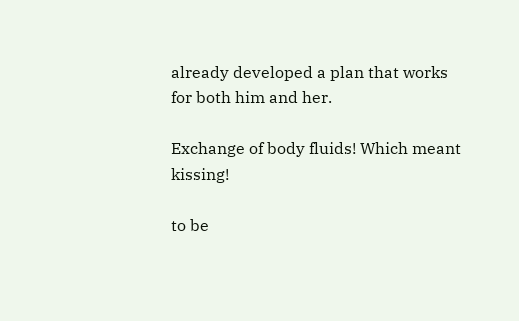already developed a plan that works for both him and her.

Exchange of body fluids! Which meant kissing!

to be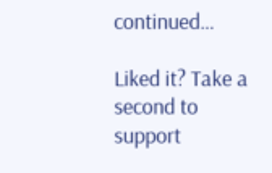continued…

Liked it? Take a second to support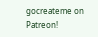gocreateme on Patreon!